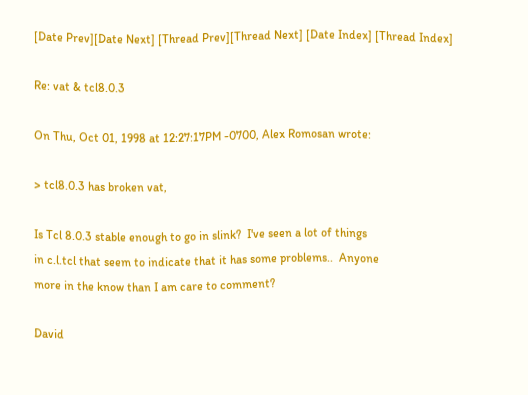[Date Prev][Date Next] [Thread Prev][Thread Next] [Date Index] [Thread Index]

Re: vat & tcl8.0.3

On Thu, Oct 01, 1998 at 12:27:17PM -0700, Alex Romosan wrote:

> tcl8.0.3 has broken vat,

Is Tcl 8.0.3 stable enough to go in slink?  I've seen a lot of things
in c.l.tcl that seem to indicate that it has some problems..  Anyone
more in the know than I am care to comment?

David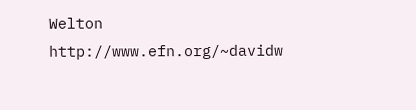Welton                          http://www.efn.org/~davidw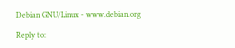Debian GNU/Linux - www.debian.org

Reply to: